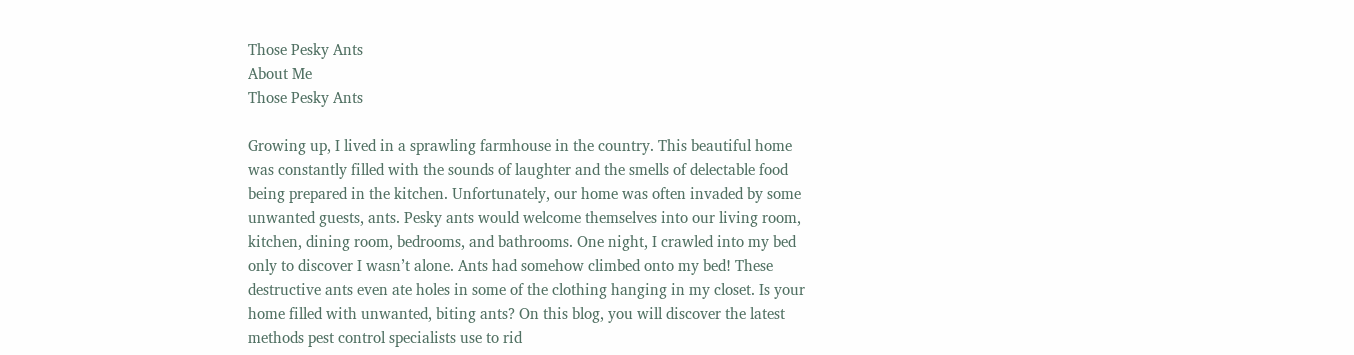Those Pesky Ants
About Me
Those Pesky Ants

Growing up, I lived in a sprawling farmhouse in the country. This beautiful home was constantly filled with the sounds of laughter and the smells of delectable food being prepared in the kitchen. Unfortunately, our home was often invaded by some unwanted guests, ants. Pesky ants would welcome themselves into our living room, kitchen, dining room, bedrooms, and bathrooms. One night, I crawled into my bed only to discover I wasn’t alone. Ants had somehow climbed onto my bed! These destructive ants even ate holes in some of the clothing hanging in my closet. Is your home filled with unwanted, biting ants? On this blog, you will discover the latest methods pest control specialists use to rid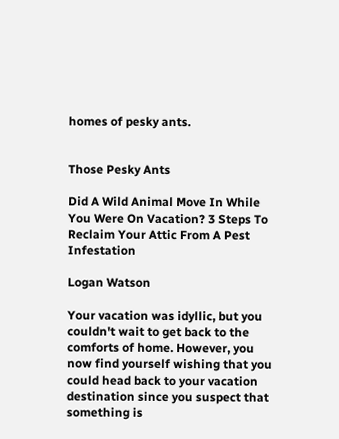homes of pesky ants.


Those Pesky Ants

Did A Wild Animal Move In While You Were On Vacation? 3 Steps To Reclaim Your Attic From A Pest Infestation

Logan Watson

Your vacation was idyllic, but you couldn't wait to get back to the comforts of home. However, you now find yourself wishing that you could head back to your vacation destination since you suspect that something is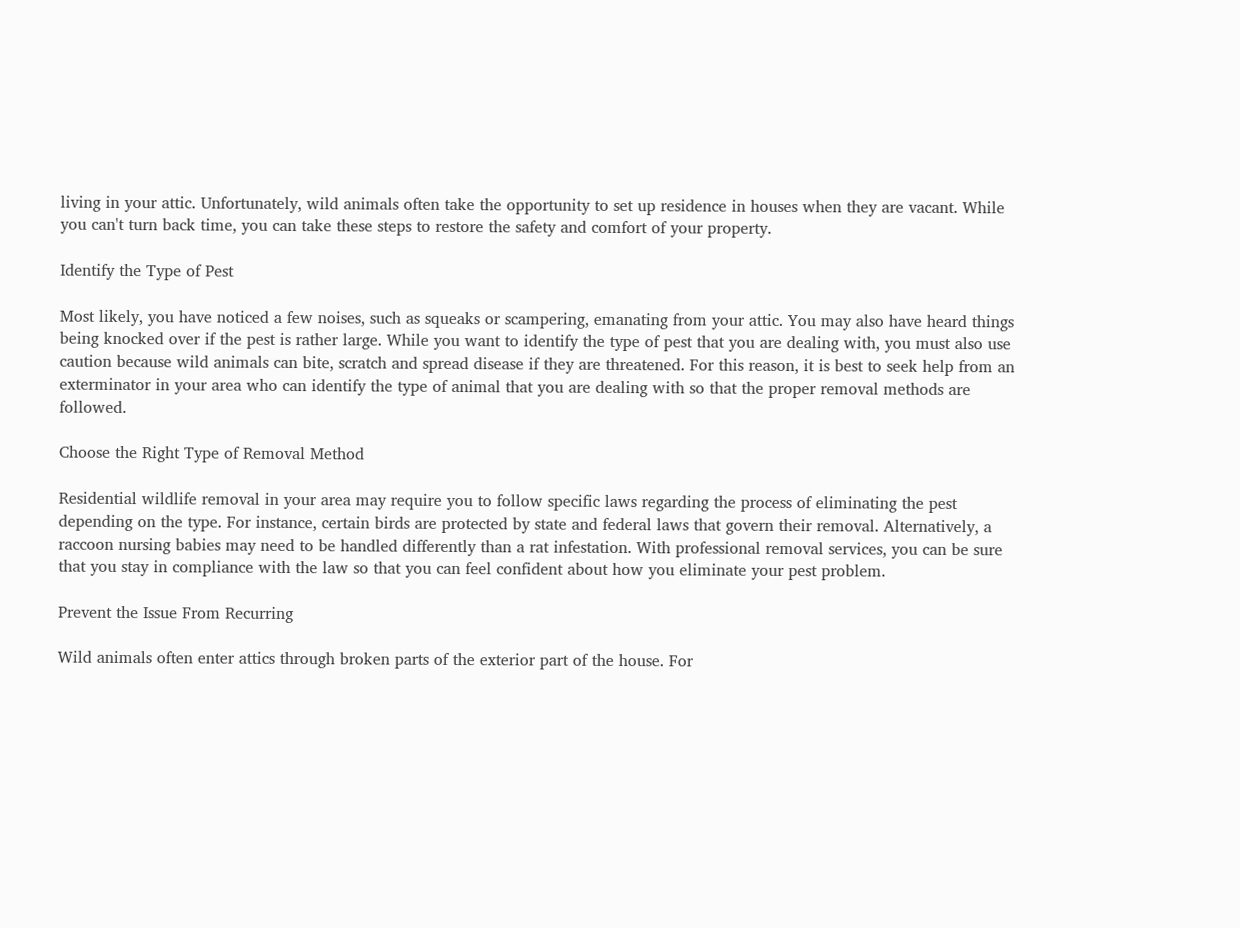living in your attic. Unfortunately, wild animals often take the opportunity to set up residence in houses when they are vacant. While you can't turn back time, you can take these steps to restore the safety and comfort of your property.

Identify the Type of Pest

Most likely, you have noticed a few noises, such as squeaks or scampering, emanating from your attic. You may also have heard things being knocked over if the pest is rather large. While you want to identify the type of pest that you are dealing with, you must also use caution because wild animals can bite, scratch and spread disease if they are threatened. For this reason, it is best to seek help from an exterminator in your area who can identify the type of animal that you are dealing with so that the proper removal methods are followed.

Choose the Right Type of Removal Method

Residential wildlife removal in your area may require you to follow specific laws regarding the process of eliminating the pest depending on the type. For instance, certain birds are protected by state and federal laws that govern their removal. Alternatively, a raccoon nursing babies may need to be handled differently than a rat infestation. With professional removal services, you can be sure that you stay in compliance with the law so that you can feel confident about how you eliminate your pest problem.

Prevent the Issue From Recurring

Wild animals often enter attics through broken parts of the exterior part of the house. For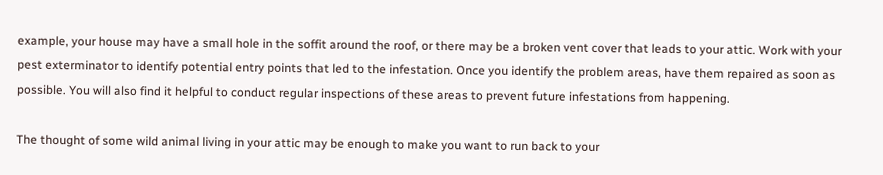example, your house may have a small hole in the soffit around the roof, or there may be a broken vent cover that leads to your attic. Work with your pest exterminator to identify potential entry points that led to the infestation. Once you identify the problem areas, have them repaired as soon as possible. You will also find it helpful to conduct regular inspections of these areas to prevent future infestations from happening.

The thought of some wild animal living in your attic may be enough to make you want to run back to your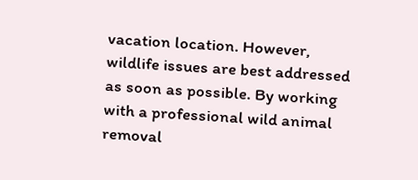vacation location. However, wildlife issues are best addressed as soon as possible. By working with a professional wild animal removal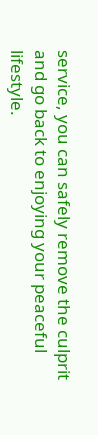service, you can safely remove the culprit and go back to enjoying your peaceful lifestyle.